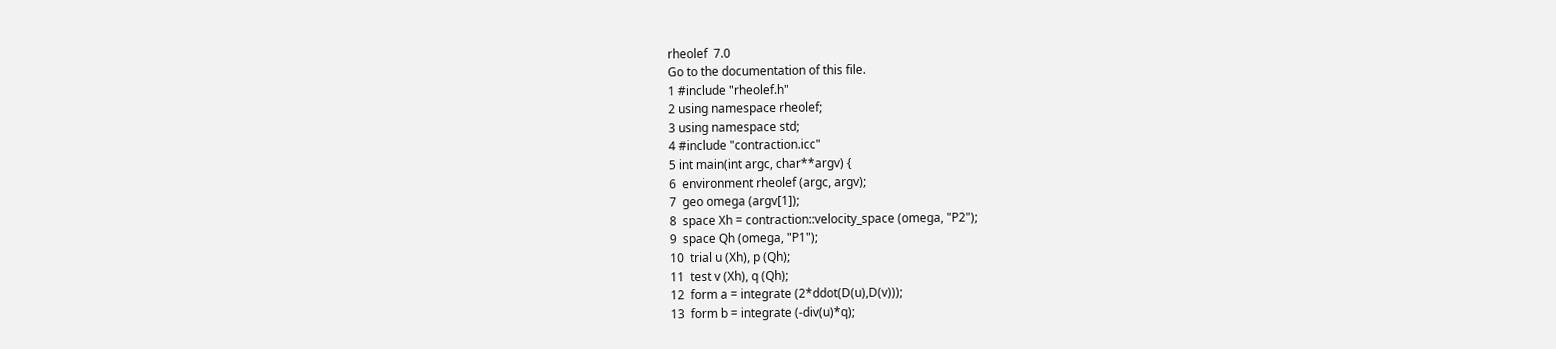rheolef  7.0
Go to the documentation of this file.
1 #include "rheolef.h"
2 using namespace rheolef;
3 using namespace std;
4 #include "contraction.icc"
5 int main(int argc, char**argv) {
6  environment rheolef (argc, argv);
7  geo omega (argv[1]);
8  space Xh = contraction::velocity_space (omega, "P2");
9  space Qh (omega, "P1");
10  trial u (Xh), p (Qh);
11  test v (Xh), q (Qh);
12  form a = integrate (2*ddot(D(u),D(v)));
13  form b = integrate (-div(u)*q);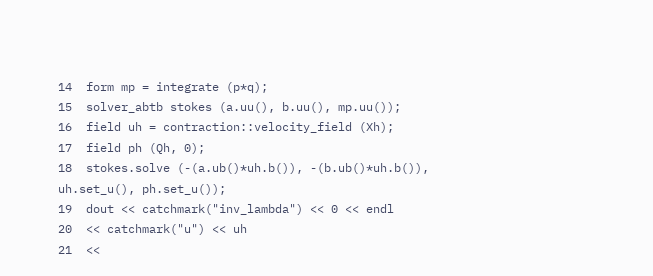14  form mp = integrate (p*q);
15  solver_abtb stokes (a.uu(), b.uu(), mp.uu());
16  field uh = contraction::velocity_field (Xh);
17  field ph (Qh, 0);
18  stokes.solve (-(a.ub()*uh.b()), -(b.ub()*uh.b()), uh.set_u(), ph.set_u());
19  dout << catchmark("inv_lambda") << 0 << endl
20  << catchmark("u") << uh
21  <<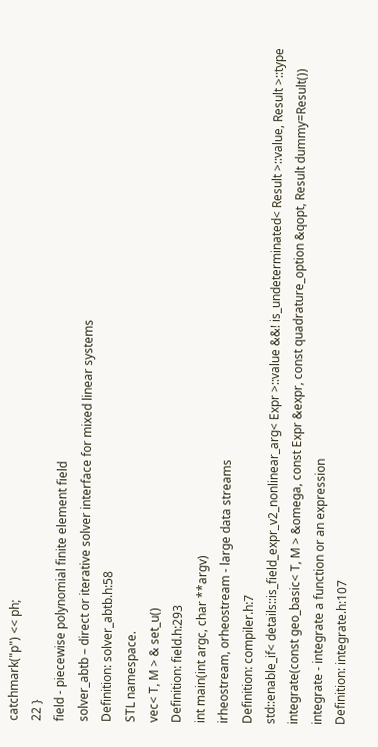catchmark("p") << ph;
22 }
field - piecewise polynomial finite element field
solver_abtb – direct or iterative solver interface for mixed linear systems
Definition: solver_abtb.h:58
STL namespace.
vec< T, M > & set_u()
Definition: field.h:293
int main(int argc, char **argv)
irheostream, orheostream - large data streams
Definition: compiler.h:7
std::enable_if< details::is_field_expr_v2_nonlinear_arg< Expr >::value &&! is_undeterminated< Result >::value, Result >::type integrate(const geo_basic< T, M > &omega, const Expr &expr, const quadrature_option &qopt, Result dummy=Result())
integrate - integrate a function or an expression
Definition: integrate.h:107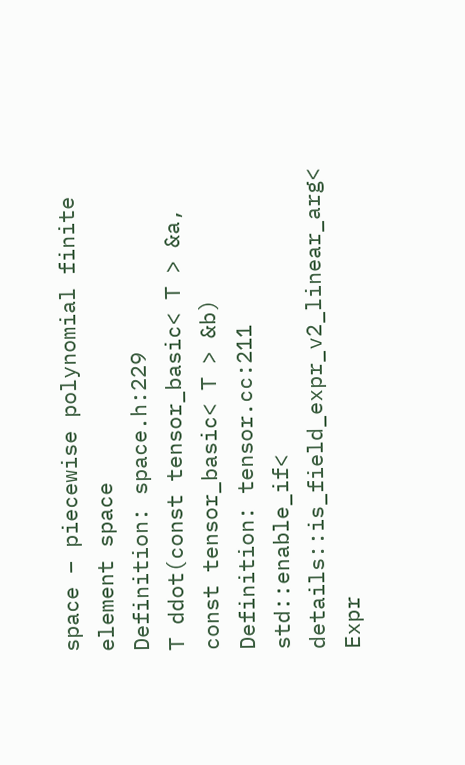space – piecewise polynomial finite element space
Definition: space.h:229
T ddot(const tensor_basic< T > &a, const tensor_basic< T > &b)
Definition: tensor.cc:211
std::enable_if< details::is_field_expr_v2_linear_arg< Expr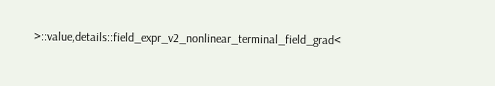>::value,details::field_expr_v2_nonlinear_terminal_field_grad<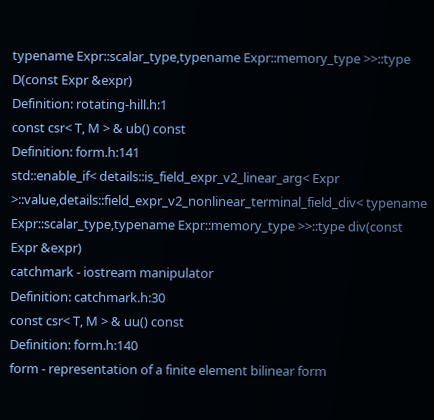typename Expr::scalar_type,typename Expr::memory_type >>::type D(const Expr &expr)
Definition: rotating-hill.h:1
const csr< T, M > & ub() const
Definition: form.h:141
std::enable_if< details::is_field_expr_v2_linear_arg< Expr >::value,details::field_expr_v2_nonlinear_terminal_field_div< typename Expr::scalar_type,typename Expr::memory_type >>::type div(const Expr &expr)
catchmark - iostream manipulator
Definition: catchmark.h:30
const csr< T, M > & uu() const
Definition: form.h:140
form - representation of a finite element bilinear form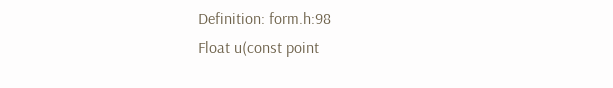Definition: form.h:98
Float u(const point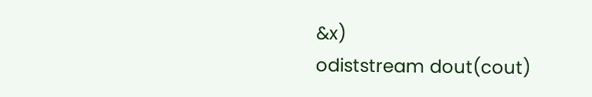&x)
odiststream dout(cout)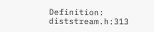Definition: diststream.h:313